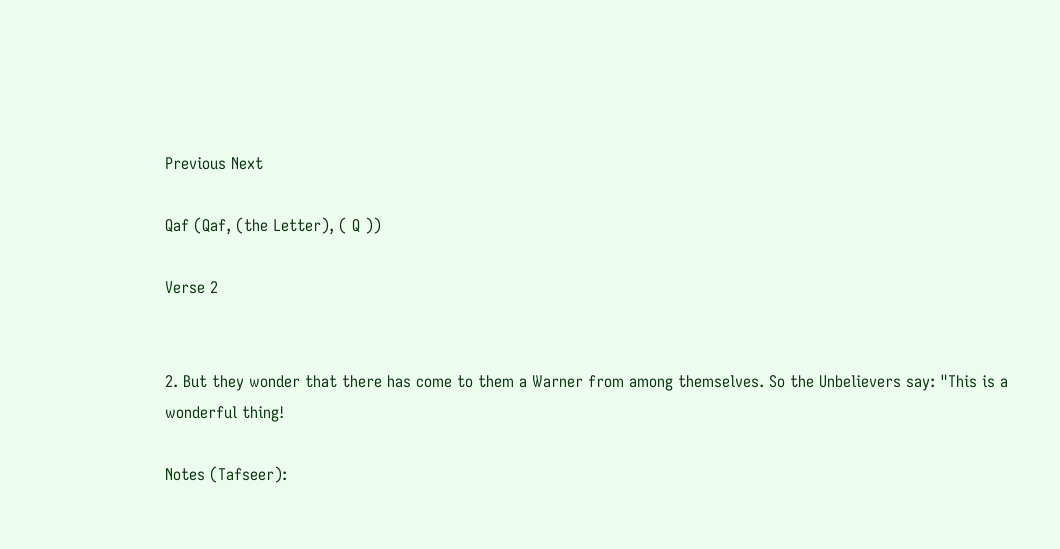Previous Next

Qaf (Qaf, (the Letter), ( Q ))

Verse 2


2. But they wonder that there has come to them a Warner from among themselves. So the Unbelievers say: "This is a wonderful thing!

Notes (Tafseer):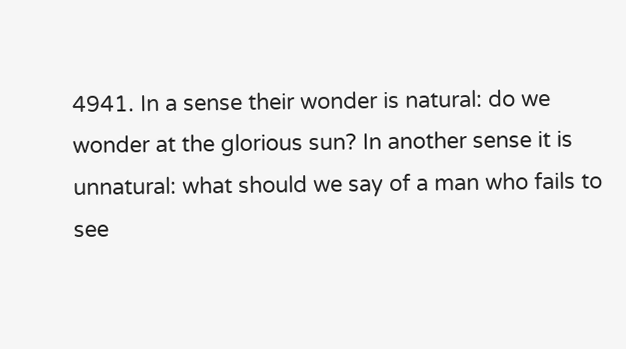4941. In a sense their wonder is natural: do we wonder at the glorious sun? In another sense it is unnatural: what should we say of a man who fails to see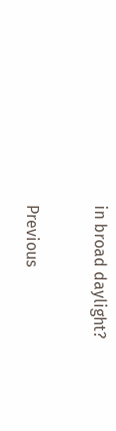in broad daylight?

Previous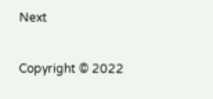Next

Copyright © 2022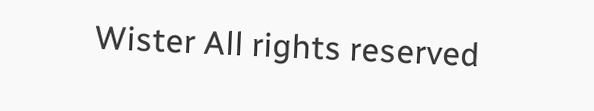Wister All rights reserved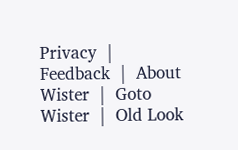Privacy  |  Feedback  |  About Wister  |  Goto Wister  |  Old Look